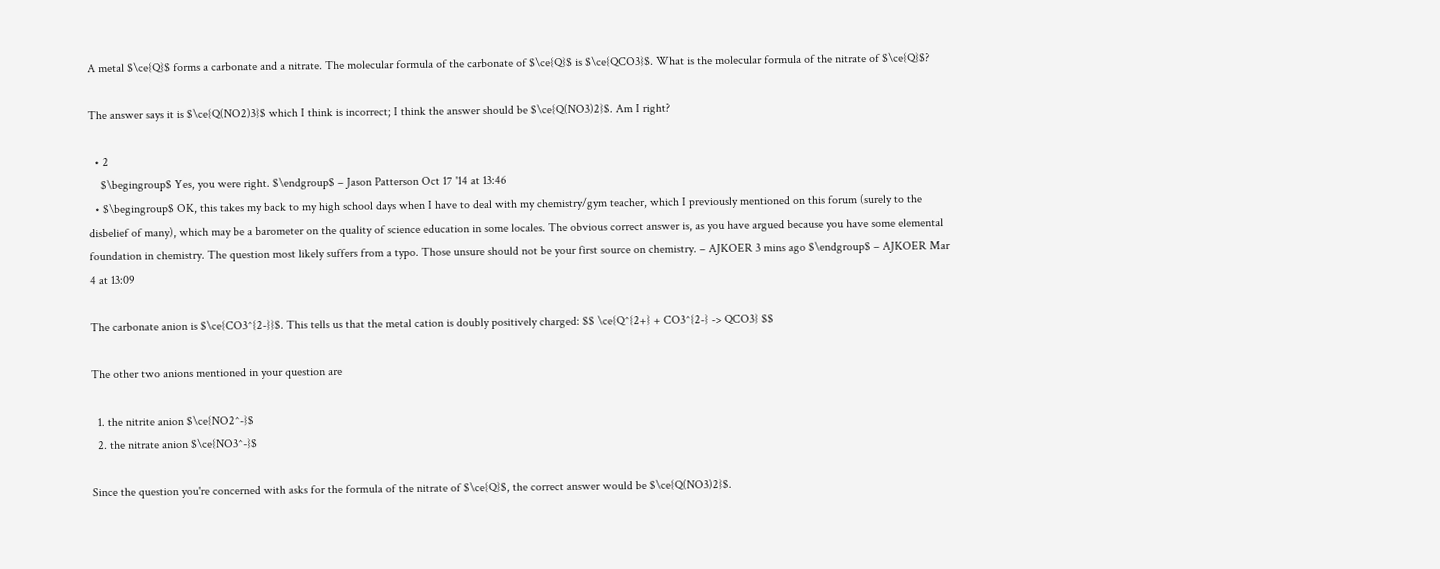A metal $\ce{Q}$ forms a carbonate and a nitrate. The molecular formula of the carbonate of $\ce{Q}$ is $\ce{QCO3}$. What is the molecular formula of the nitrate of $\ce{Q}$?

The answer says it is $\ce{Q(NO2)3}$ which I think is incorrect; I think the answer should be $\ce{Q(NO3)2}$. Am I right?

  • 2
    $\begingroup$ Yes, you were right. $\endgroup$ – Jason Patterson Oct 17 '14 at 13:46
  • $\begingroup$ OK, this takes my back to my high school days when I have to deal with my chemistry/gym teacher, which I previously mentioned on this forum (surely to the disbelief of many), which may be a barometer on the quality of science education in some locales. The obvious correct answer is, as you have argued because you have some elemental foundation in chemistry. The question most likely suffers from a typo. Those unsure should not be your first source on chemistry. – AJKOER 3 mins ago $\endgroup$ – AJKOER Mar 4 at 13:09

The carbonate anion is $\ce{CO3^{2-}}$. This tells us that the metal cation is doubly positively charged: $$ \ce{Q^{2+} + CO3^{2-} -> QCO3} $$

The other two anions mentioned in your question are

  1. the nitrite anion $\ce{NO2^-}$
  2. the nitrate anion $\ce{NO3^-}$

Since the question you're concerned with asks for the formula of the nitrate of $\ce{Q}$, the correct answer would be $\ce{Q(NO3)2}$.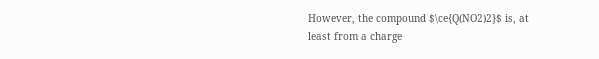However, the compound $\ce{Q(NO2)2}$ is, at least from a charge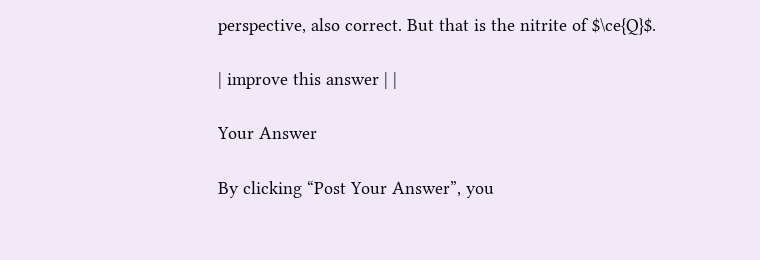perspective, also correct. But that is the nitrite of $\ce{Q}$.

| improve this answer | |

Your Answer

By clicking “Post Your Answer”, you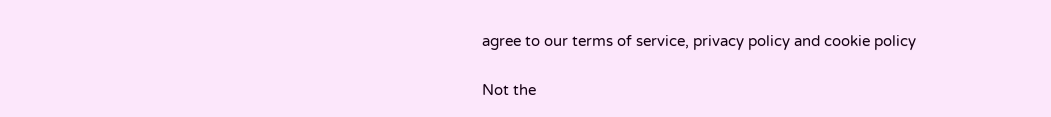agree to our terms of service, privacy policy and cookie policy

Not the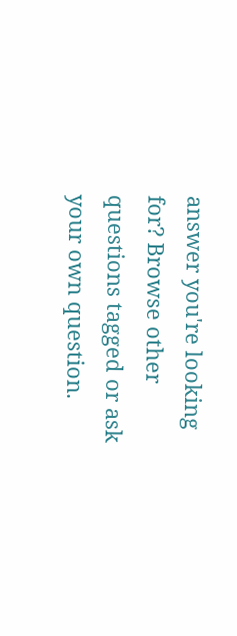answer you're looking for? Browse other questions tagged or ask your own question.